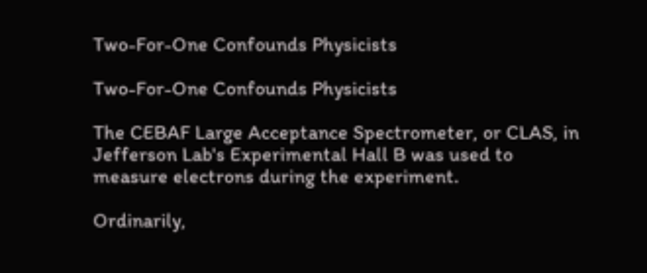Two-For-One Confounds Physicists

Two-For-One Confounds Physicists

The CEBAF Large Acceptance Spectrometer, or CLAS, in Jefferson Lab's Experimental Hall B was used to measure electrons during the experiment.

Ordinarily,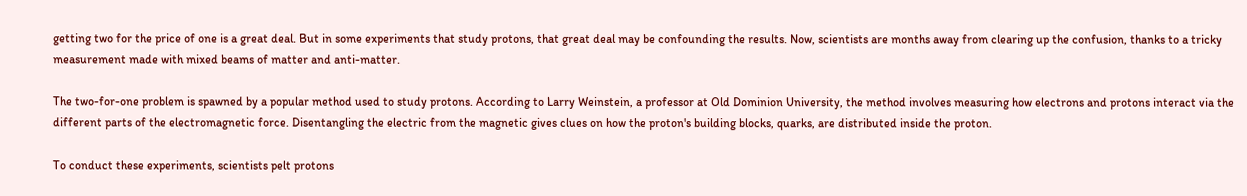getting two for the price of one is a great deal. But in some experiments that study protons, that great deal may be confounding the results. Now, scientists are months away from clearing up the confusion, thanks to a tricky measurement made with mixed beams of matter and anti-matter.

The two-for-one problem is spawned by a popular method used to study protons. According to Larry Weinstein, a professor at Old Dominion University, the method involves measuring how electrons and protons interact via the different parts of the electromagnetic force. Disentangling the electric from the magnetic gives clues on how the proton's building blocks, quarks, are distributed inside the proton.

To conduct these experiments, scientists pelt protons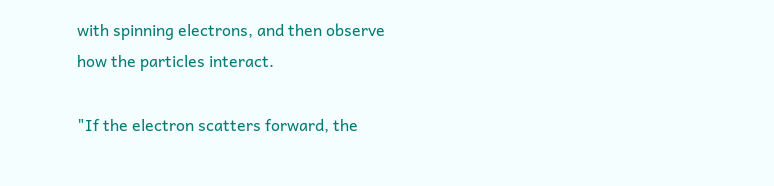with spinning electrons, and then observe how the particles interact.

"If the electron scatters forward, the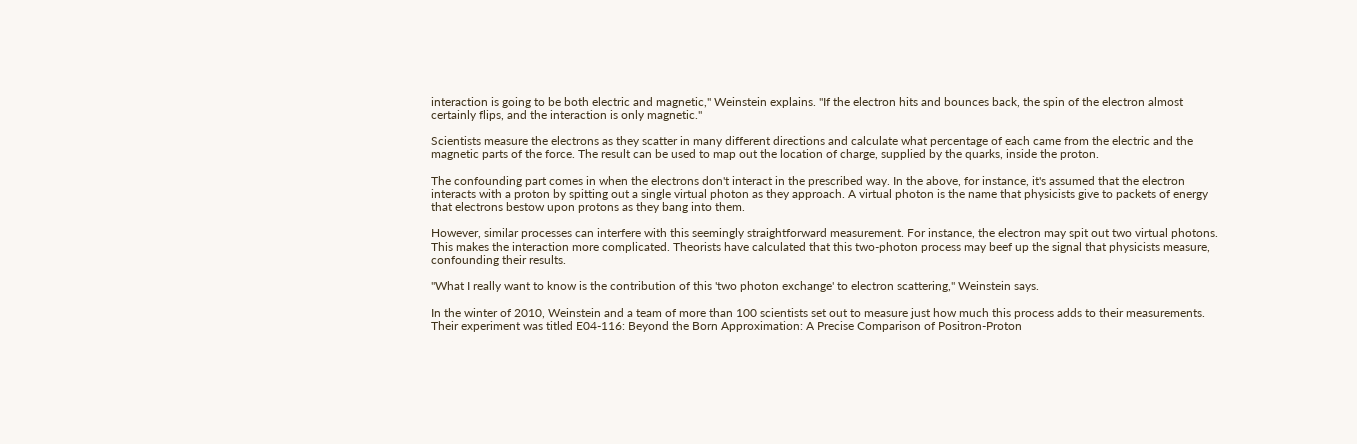interaction is going to be both electric and magnetic," Weinstein explains. "If the electron hits and bounces back, the spin of the electron almost certainly flips, and the interaction is only magnetic."

Scientists measure the electrons as they scatter in many different directions and calculate what percentage of each came from the electric and the magnetic parts of the force. The result can be used to map out the location of charge, supplied by the quarks, inside the proton.

The confounding part comes in when the electrons don't interact in the prescribed way. In the above, for instance, it's assumed that the electron interacts with a proton by spitting out a single virtual photon as they approach. A virtual photon is the name that physicists give to packets of energy that electrons bestow upon protons as they bang into them.

However, similar processes can interfere with this seemingly straightforward measurement. For instance, the electron may spit out two virtual photons. This makes the interaction more complicated. Theorists have calculated that this two-photon process may beef up the signal that physicists measure, confounding their results.

"What I really want to know is the contribution of this 'two photon exchange' to electron scattering," Weinstein says.

In the winter of 2010, Weinstein and a team of more than 100 scientists set out to measure just how much this process adds to their measurements. Their experiment was titled E04-116: Beyond the Born Approximation: A Precise Comparison of Positron-Proton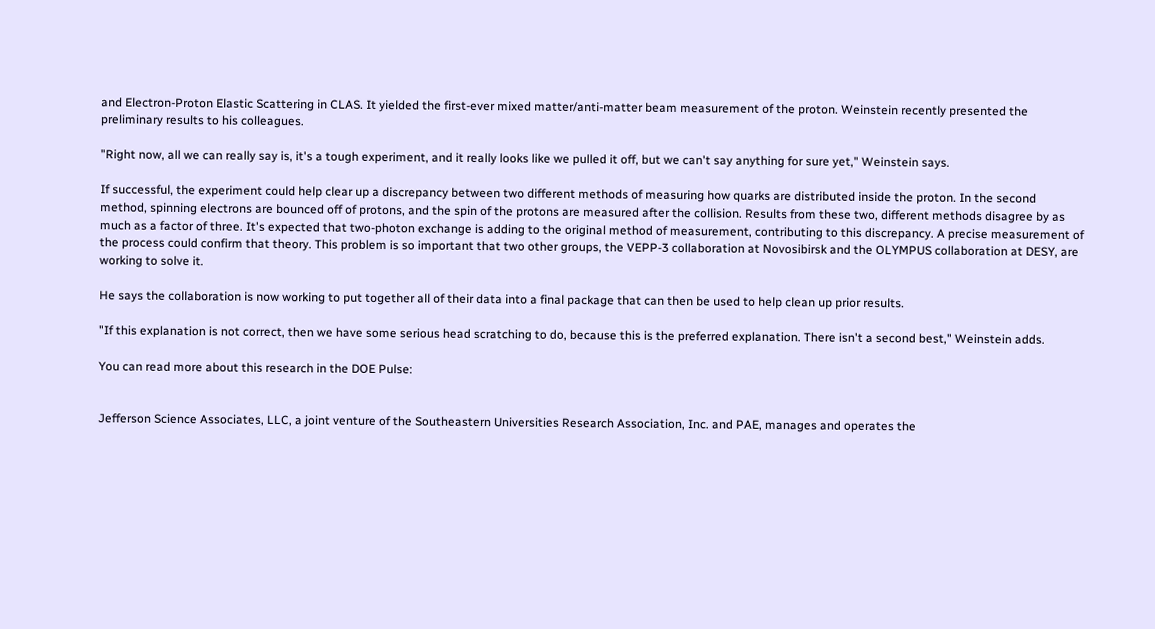and Electron-Proton Elastic Scattering in CLAS. It yielded the first-ever mixed matter/anti-matter beam measurement of the proton. Weinstein recently presented the preliminary results to his colleagues.

"Right now, all we can really say is, it's a tough experiment, and it really looks like we pulled it off, but we can't say anything for sure yet," Weinstein says.

If successful, the experiment could help clear up a discrepancy between two different methods of measuring how quarks are distributed inside the proton. In the second method, spinning electrons are bounced off of protons, and the spin of the protons are measured after the collision. Results from these two, different methods disagree by as much as a factor of three. It's expected that two-photon exchange is adding to the original method of measurement, contributing to this discrepancy. A precise measurement of the process could confirm that theory. This problem is so important that two other groups, the VEPP-3 collaboration at Novosibirsk and the OLYMPUS collaboration at DESY, are working to solve it.

He says the collaboration is now working to put together all of their data into a final package that can then be used to help clean up prior results.

"If this explanation is not correct, then we have some serious head scratching to do, because this is the preferred explanation. There isn't a second best," Weinstein adds.

You can read more about this research in the DOE Pulse:


Jefferson Science Associates, LLC, a joint venture of the Southeastern Universities Research Association, Inc. and PAE, manages and operates the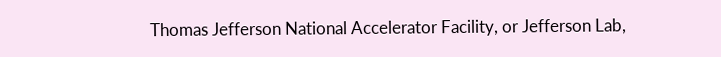Thomas Jefferson National Accelerator Facility, or Jefferson Lab,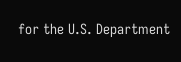for the U.S. Department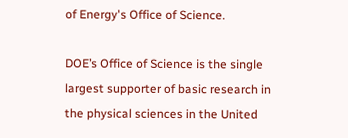of Energy's Office of Science.

DOE’s Office of Science is the single largest supporter of basic research in the physical sciences in the United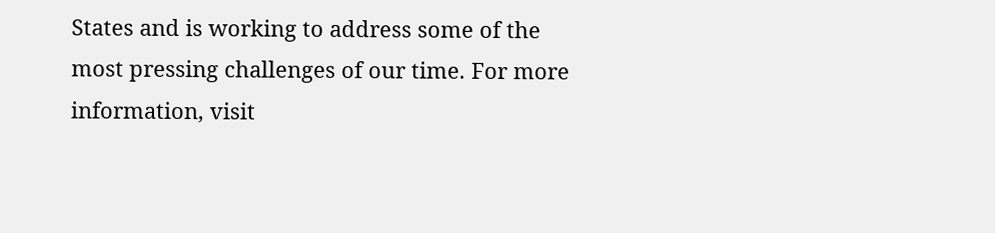States and is working to address some of the most pressing challenges of our time. For more information, visit